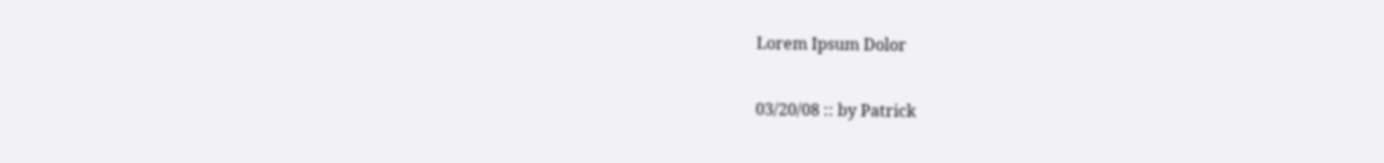Lorem Ipsum Dolor

03/20/08 :: by Patrick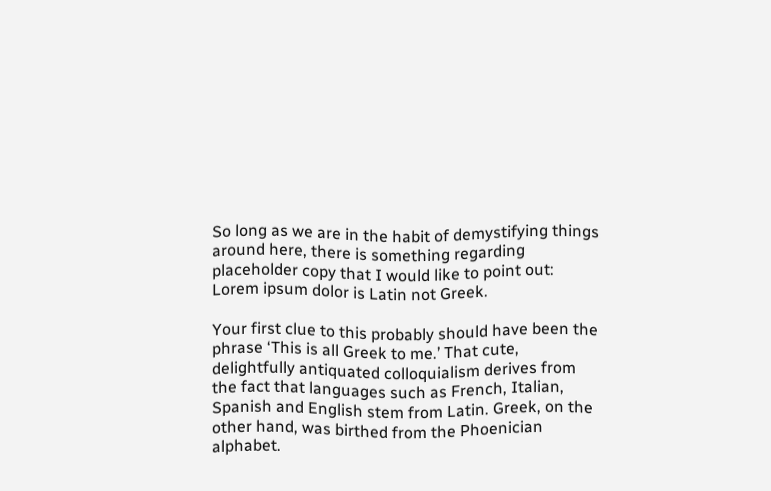So long as we are in the habit of demystifying things around here, there is something regarding placeholder copy that I would like to point out: Lorem ipsum dolor is Latin not Greek.

Your first clue to this probably should have been the phrase ‘This is all Greek to me.’ That cute, delightfully antiquated colloquialism derives from the fact that languages such as French, Italian, Spanish and English stem from Latin. Greek, on the other hand, was birthed from the Phoenician alphabet.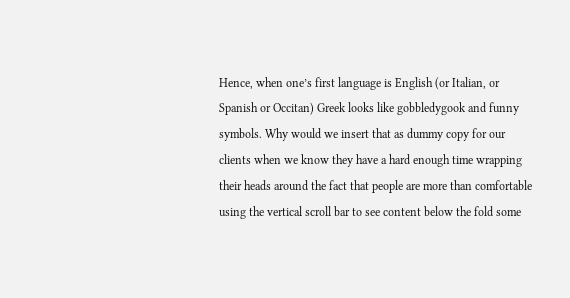Hence, when one’s first language is English (or Italian, or Spanish or Occitan) Greek looks like gobbledygook and funny symbols. Why would we insert that as dummy copy for our clients when we know they have a hard enough time wrapping their heads around the fact that people are more than comfortable using the vertical scroll bar to see content below the fold some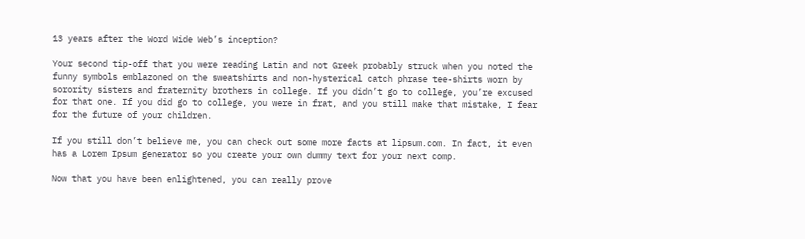13 years after the Word Wide Web’s inception?

Your second tip-off that you were reading Latin and not Greek probably struck when you noted the funny symbols emblazoned on the sweatshirts and non-hysterical catch phrase tee-shirts worn by sorority sisters and fraternity brothers in college. If you didn’t go to college, you’re excused for that one. If you did go to college, you were in frat, and you still make that mistake, I fear for the future of your children.

If you still don’t believe me, you can check out some more facts at lipsum.com. In fact, it even has a Lorem Ipsum generator so you create your own dummy text for your next comp.

Now that you have been enlightened, you can really prove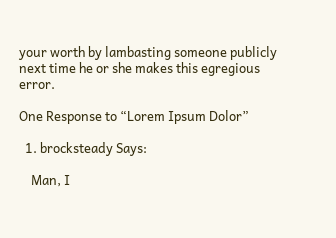your worth by lambasting someone publicly next time he or she makes this egregious error.

One Response to “Lorem Ipsum Dolor”

  1. brocksteady Says:

    Man, I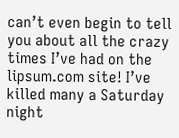can’t even begin to tell you about all the crazy times I’ve had on the lipsum.com site! I’ve killed many a Saturday night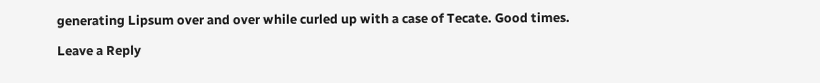generating Lipsum over and over while curled up with a case of Tecate. Good times.

Leave a Reply